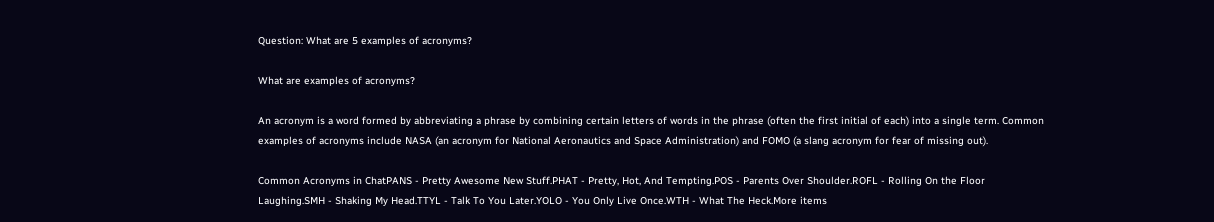Question: What are 5 examples of acronyms?

What are examples of acronyms?

An acronym is a word formed by abbreviating a phrase by combining certain letters of words in the phrase (often the first initial of each) into a single term. Common examples of acronyms include NASA (an acronym for National Aeronautics and Space Administration) and FOMO (a slang acronym for fear of missing out).

Common Acronyms in ChatPANS - Pretty Awesome New Stuff.PHAT - Pretty, Hot, And Tempting.POS - Parents Over Shoulder.ROFL - Rolling On the Floor Laughing.SMH - Shaking My Head.TTYL - Talk To You Later.YOLO - You Only Live Once.WTH - What The Heck.More items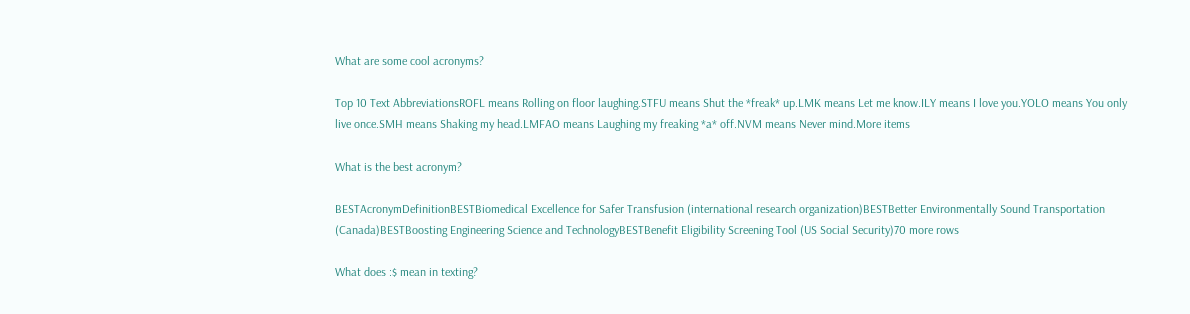What are some cool acronyms?

Top 10 Text AbbreviationsROFL means Rolling on floor laughing.STFU means Shut the *freak* up.LMK means Let me know.ILY means I love you.YOLO means You only live once.SMH means Shaking my head.LMFAO means Laughing my freaking *a* off.NVM means Never mind.More items

What is the best acronym?

BESTAcronymDefinitionBESTBiomedical Excellence for Safer Transfusion (international research organization)BESTBetter Environmentally Sound Transportation (Canada)BESTBoosting Engineering Science and TechnologyBESTBenefit Eligibility Screening Tool (US Social Security)70 more rows

What does :$ mean in texting?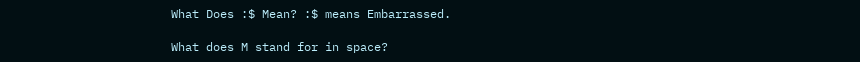What Does :$ Mean? :$ means Embarrassed.

What does M stand for in space?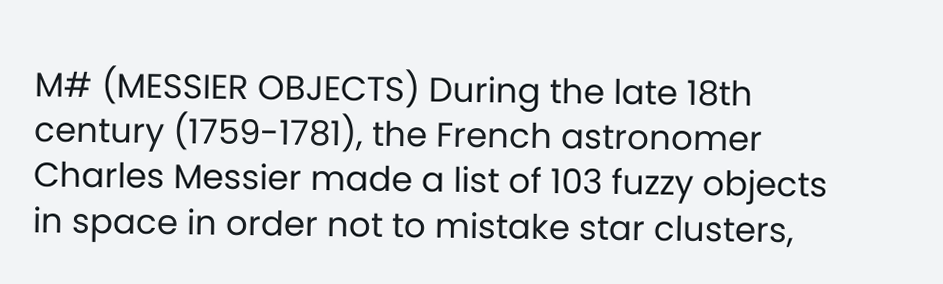M# (MESSIER OBJECTS) During the late 18th century (1759-1781), the French astronomer Charles Messier made a list of 103 fuzzy objects in space in order not to mistake star clusters,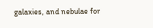galaxies, and nebulae for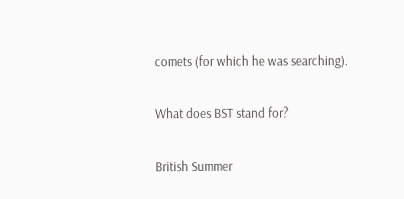comets (for which he was searching).

What does BST stand for?

British Summer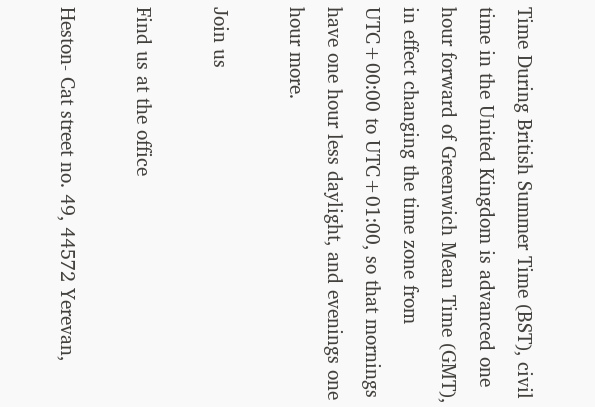Time During British Summer Time (BST), civil time in the United Kingdom is advanced one hour forward of Greenwich Mean Time (GMT), in effect changing the time zone from UTC+00:00 to UTC+01:00, so that mornings have one hour less daylight, and evenings one hour more.

Join us

Find us at the office

Heston- Cat street no. 49, 44572 Yerevan,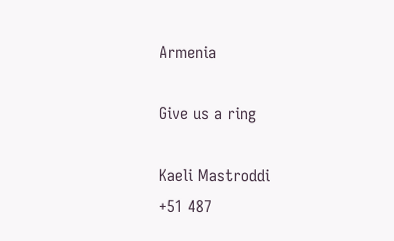Armenia

Give us a ring

Kaeli Mastroddi
+51 487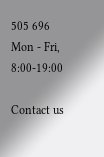505 696
Mon - Fri, 8:00-19:00

Contact us